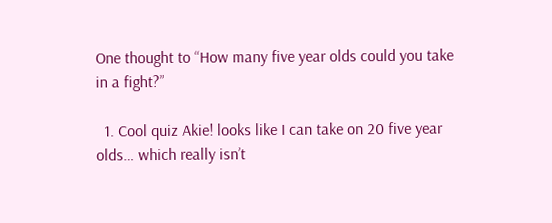One thought to “How many five year olds could you take in a fight?”

  1. Cool quiz Akie! looks like I can take on 20 five year olds… which really isn’t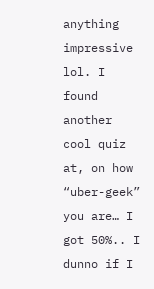anything impressive lol. I found another cool quiz at, on how “uber-geek” you are… I got 50%.. I dunno if I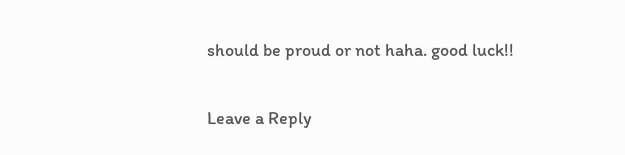should be proud or not haha. good luck!!

Leave a Reply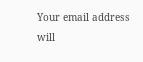Your email address will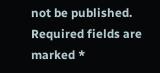not be published. Required fields are marked *